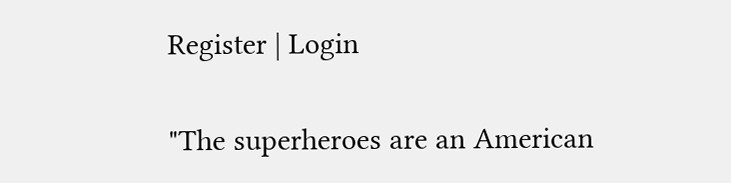Register | Login

"The superheroes are an American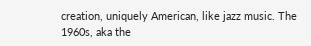creation, uniquely American, like jazz music. The 1960s, aka the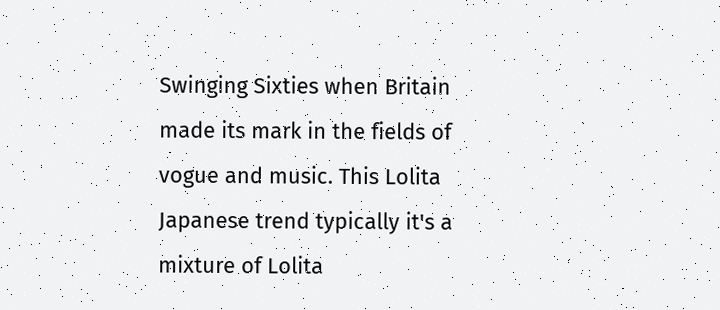Swinging Sixties when Britain made its mark in the fields of vogue and music. This Lolita Japanese trend typically it's a mixture of Lolita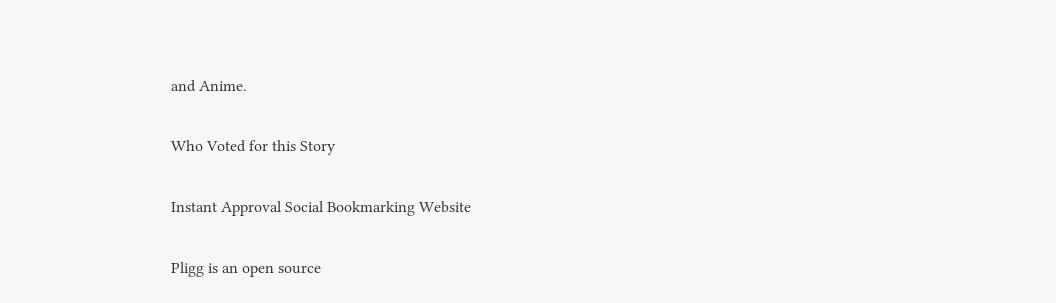and Anime.

Who Voted for this Story

Instant Approval Social Bookmarking Website

Pligg is an open source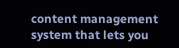content management system that lets you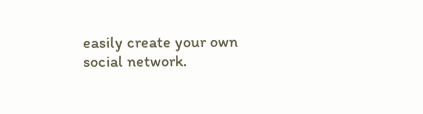easily create your own social network.